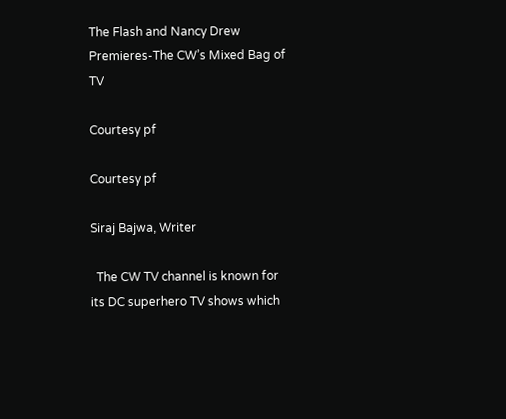The Flash and Nancy Drew Premieres-The CW’s Mixed Bag of TV

Courtesy pf

Courtesy pf

Siraj Bajwa, Writer

  The CW TV channel is known for its DC superhero TV shows which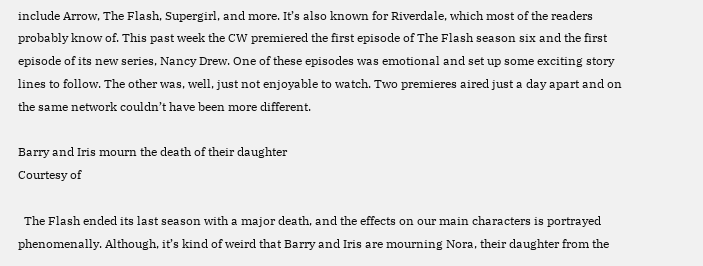include Arrow, The Flash, Supergirl, and more. It’s also known for Riverdale, which most of the readers probably know of. This past week the CW premiered the first episode of The Flash season six and the first episode of its new series, Nancy Drew. One of these episodes was emotional and set up some exciting story lines to follow. The other was, well, just not enjoyable to watch. Two premieres aired just a day apart and on the same network couldn’t have been more different.

Barry and Iris mourn the death of their daughter
Courtesy of

  The Flash ended its last season with a major death, and the effects on our main characters is portrayed phenomenally. Although, it’s kind of weird that Barry and Iris are mourning Nora, their daughter from the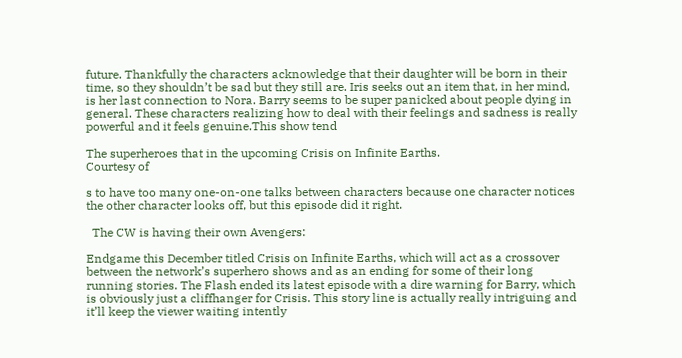future. Thankfully the characters acknowledge that their daughter will be born in their time, so they shouldn’t be sad but they still are. Iris seeks out an item that, in her mind, is her last connection to Nora. Barry seems to be super panicked about people dying in general. These characters realizing how to deal with their feelings and sadness is really powerful and it feels genuine.This show tend

The superheroes that in the upcoming Crisis on Infinite Earths.
Courtesy of

s to have too many one-on-one talks between characters because one character notices the other character looks off, but this episode did it right.

  The CW is having their own Avengers:

Endgame this December titled Crisis on Infinite Earths, which will act as a crossover between the network’s superhero shows and as an ending for some of their long running stories. The Flash ended its latest episode with a dire warning for Barry, which is obviously just a cliffhanger for Crisis. This story line is actually really intriguing and it’ll keep the viewer waiting intently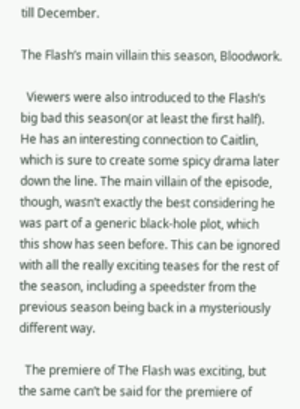till December.

The Flash’s main villain this season, Bloodwork.

  Viewers were also introduced to the Flash’s big bad this season(or at least the first half). He has an interesting connection to Caitlin, which is sure to create some spicy drama later down the line. The main villain of the episode, though, wasn’t exactly the best considering he was part of a generic black-hole plot, which this show has seen before. This can be ignored with all the really exciting teases for the rest of the season, including a speedster from the previous season being back in a mysteriously different way.

  The premiere of The Flash was exciting, but the same can’t be said for the premiere of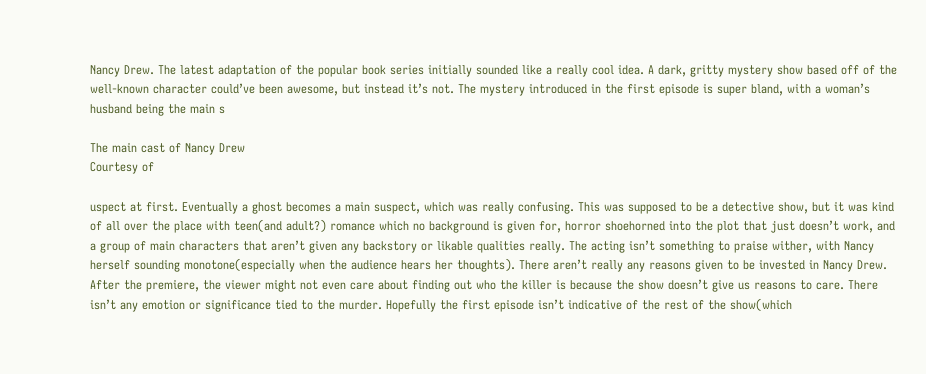Nancy Drew. The latest adaptation of the popular book series initially sounded like a really cool idea. A dark, gritty mystery show based off of the well-known character could’ve been awesome, but instead it’s not. The mystery introduced in the first episode is super bland, with a woman’s husband being the main s

The main cast of Nancy Drew
Courtesy of

uspect at first. Eventually a ghost becomes a main suspect, which was really confusing. This was supposed to be a detective show, but it was kind of all over the place with teen(and adult?) romance which no background is given for, horror shoehorned into the plot that just doesn’t work, and a group of main characters that aren’t given any backstory or likable qualities really. The acting isn’t something to praise wither, with Nancy herself sounding monotone(especially when the audience hears her thoughts). There aren’t really any reasons given to be invested in Nancy Drew. After the premiere, the viewer might not even care about finding out who the killer is because the show doesn’t give us reasons to care. There isn’t any emotion or significance tied to the murder. Hopefully the first episode isn’t indicative of the rest of the show(which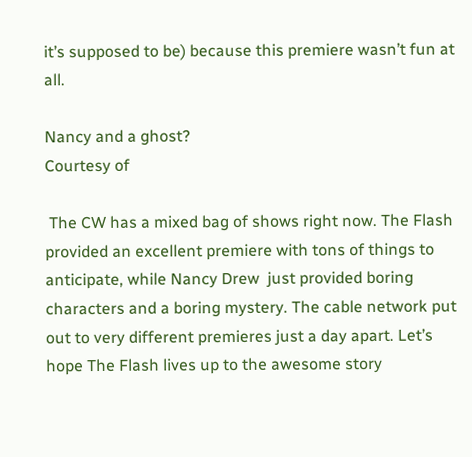it’s supposed to be) because this premiere wasn’t fun at all.

Nancy and a ghost?
Courtesy of

 The CW has a mixed bag of shows right now. The Flash provided an excellent premiere with tons of things to anticipate, while Nancy Drew  just provided boring characters and a boring mystery. The cable network put out to very different premieres just a day apart. Let’s hope The Flash lives up to the awesome story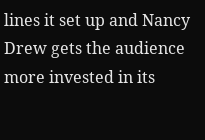lines it set up and Nancy Drew gets the audience more invested in its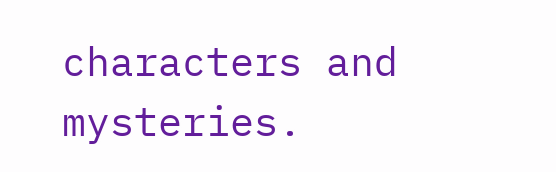characters and mysteries.